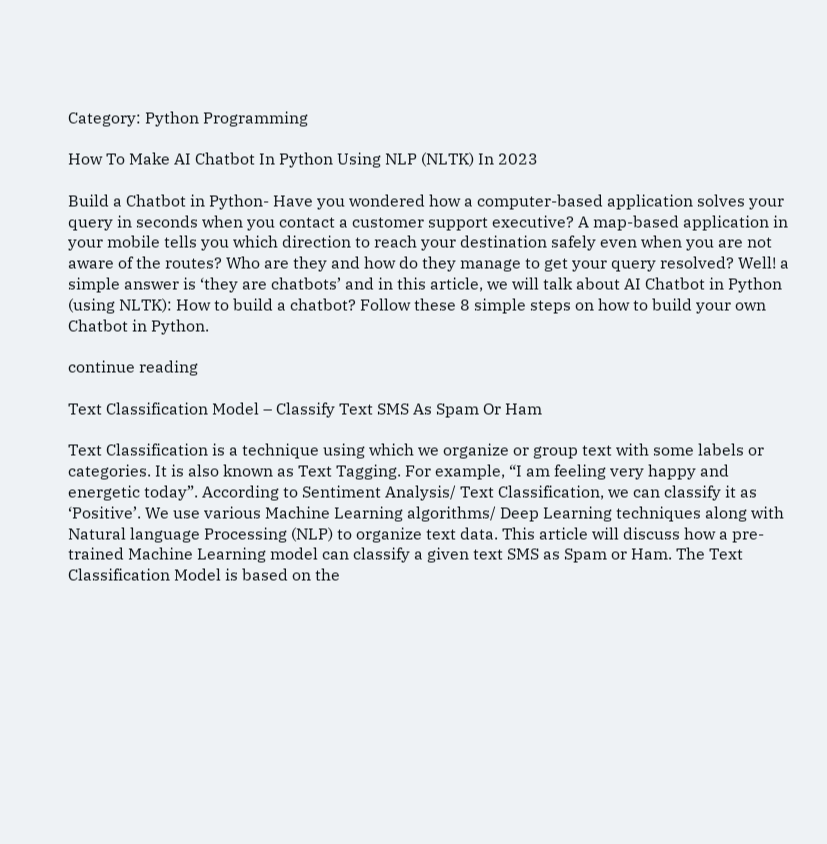Category: Python Programming

How To Make AI Chatbot In Python Using NLP (NLTK) In 2023

Build a Chatbot in Python- Have you wondered how a computer-based application solves your query in seconds when you contact a customer support executive? A map-based application in your mobile tells you which direction to reach your destination safely even when you are not aware of the routes? Who are they and how do they manage to get your query resolved? Well! a simple answer is ‘they are chatbots’ and in this article, we will talk about AI Chatbot in Python (using NLTK): How to build a chatbot? Follow these 8 simple steps on how to build your own Chatbot in Python.

continue reading

Text Classification Model – Classify Text SMS As Spam Or Ham

Text Classification is a technique using which we organize or group text with some labels or categories. It is also known as Text Tagging. For example, “I am feeling very happy and energetic today”. According to Sentiment Analysis/ Text Classification, we can classify it as ‘Positive’. We use various Machine Learning algorithms/ Deep Learning techniques along with Natural language Processing (NLP) to organize text data. This article will discuss how a pre-trained Machine Learning model can classify a given text SMS as Spam or Ham. The Text Classification Model is based on the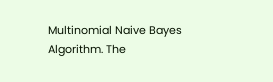Multinomial Naive Bayes Algorithm. The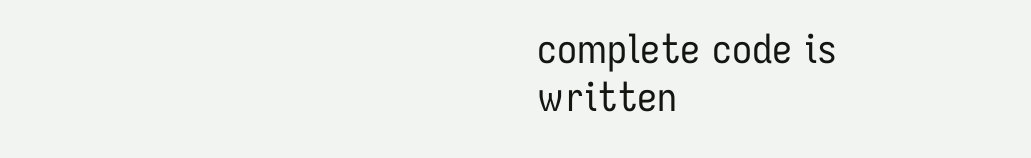complete code is written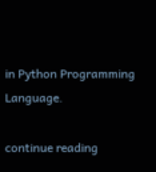in Python Programming Language.

continue reading